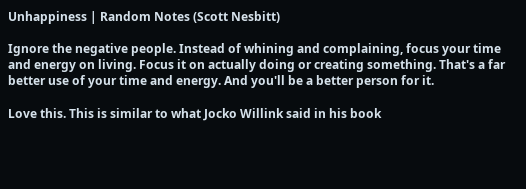Unhappiness | Random Notes (Scott Nesbitt)

Ignore the negative people. Instead of whining and complaining, focus your time and energy on living. Focus it on actually doing or creating something. That's a far better use of your time and energy. And you'll be a better person for it.

Love this. This is similar to what Jocko Willink said in his book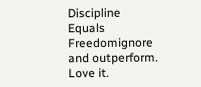Discipline Equals Freedomignore and outperform. Love it.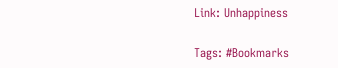Link: Unhappiness

Tags: #Bookmarks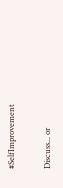#SelfImprovement

Discuss... or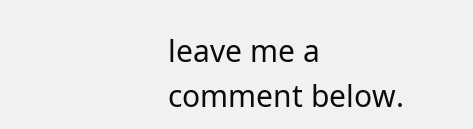leave me a comment below.